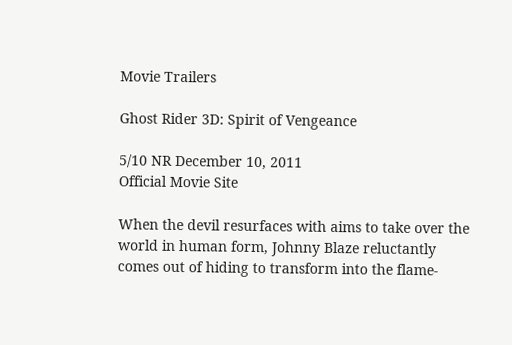Movie Trailers

Ghost Rider 3D: Spirit of Vengeance

5/10 NR December 10, 2011
Official Movie Site

When the devil resurfaces with aims to take over the world in human form, Johnny Blaze reluctantly comes out of hiding to transform into the flame-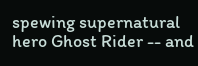spewing supernatural hero Ghost Rider -- and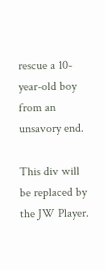rescue a 10-year-old boy from an unsavory end.

This div will be replaced by the JW Player.